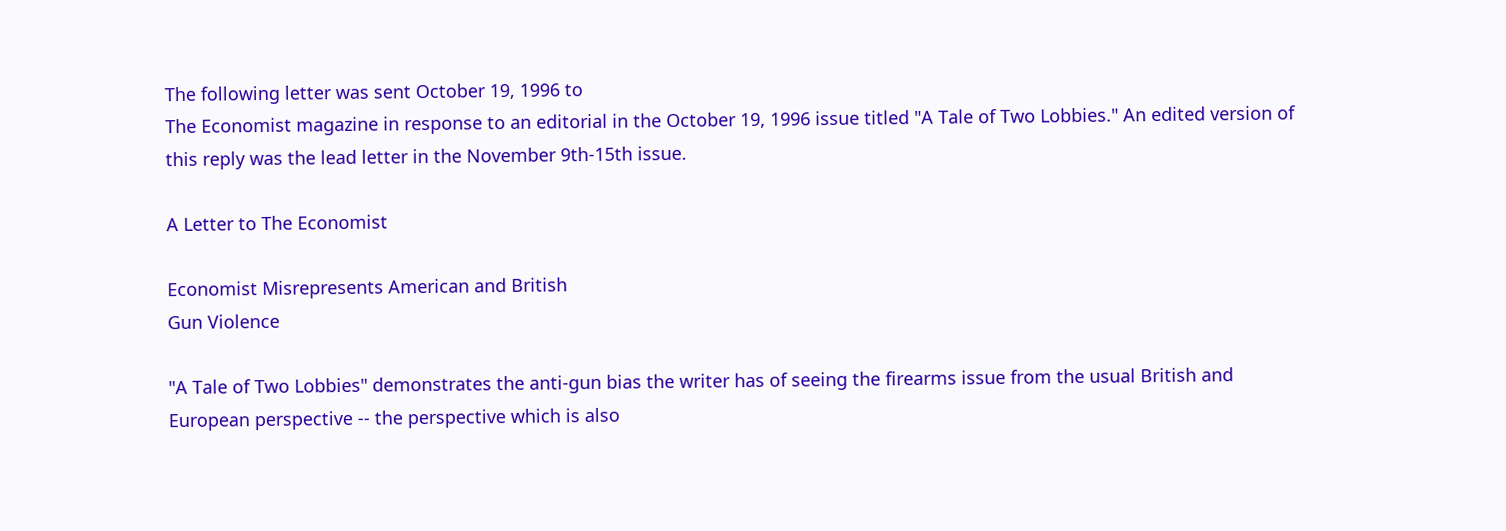The following letter was sent October 19, 1996 to
The Economist magazine in response to an editorial in the October 19, 1996 issue titled "A Tale of Two Lobbies." An edited version of this reply was the lead letter in the November 9th-15th issue.

A Letter to The Economist

Economist Misrepresents American and British
Gun Violence

"A Tale of Two Lobbies" demonstrates the anti-gun bias the writer has of seeing the firearms issue from the usual British and European perspective -- the perspective which is also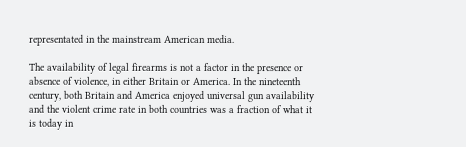representated in the mainstream American media.

The availability of legal firearms is not a factor in the presence or absence of violence, in either Britain or America. In the nineteenth century, both Britain and America enjoyed universal gun availability and the violent crime rate in both countries was a fraction of what it is today in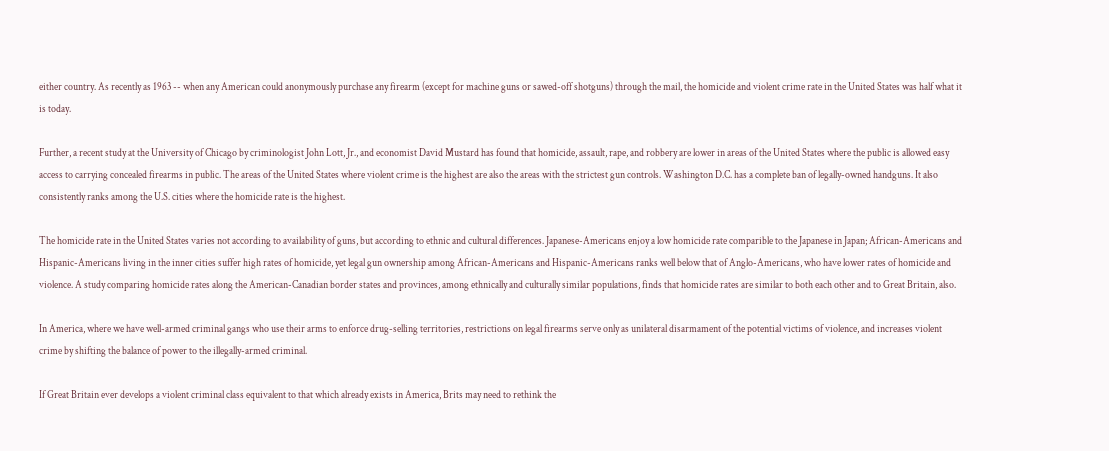either country. As recently as 1963 -- when any American could anonymously purchase any firearm (except for machine guns or sawed-off shotguns) through the mail, the homicide and violent crime rate in the United States was half what it is today.

Further, a recent study at the University of Chicago by criminologist John Lott, Jr., and economist David Mustard has found that homicide, assault, rape, and robbery are lower in areas of the United States where the public is allowed easy access to carrying concealed firearms in public. The areas of the United States where violent crime is the highest are also the areas with the strictest gun controls. Washington D.C. has a complete ban of legally-owned handguns. It also consistently ranks among the U.S. cities where the homicide rate is the highest.

The homicide rate in the United States varies not according to availability of guns, but according to ethnic and cultural differences. Japanese-Americans enjoy a low homicide rate comparible to the Japanese in Japan; African-Americans and Hispanic-Americans living in the inner cities suffer high rates of homicide, yet legal gun ownership among African-Americans and Hispanic-Americans ranks well below that of Anglo-Americans, who have lower rates of homicide and violence. A study comparing homicide rates along the American-Canadian border states and provinces, among ethnically and culturally similar populations, finds that homicide rates are similar to both each other and to Great Britain, also.

In America, where we have well-armed criminal gangs who use their arms to enforce drug-selling territories, restrictions on legal firearms serve only as unilateral disarmament of the potential victims of violence, and increases violent crime by shifting the balance of power to the illegally-armed criminal.

If Great Britain ever develops a violent criminal class equivalent to that which already exists in America, Brits may need to rethink the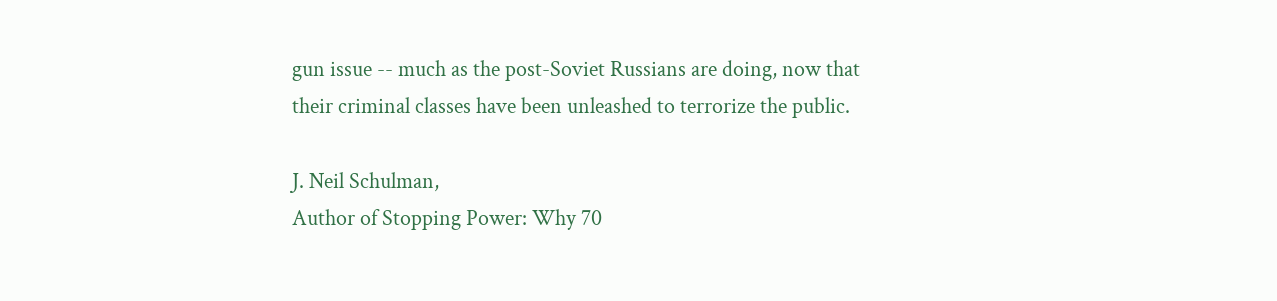gun issue -- much as the post-Soviet Russians are doing, now that their criminal classes have been unleashed to terrorize the public.

J. Neil Schulman,
Author of Stopping Power: Why 70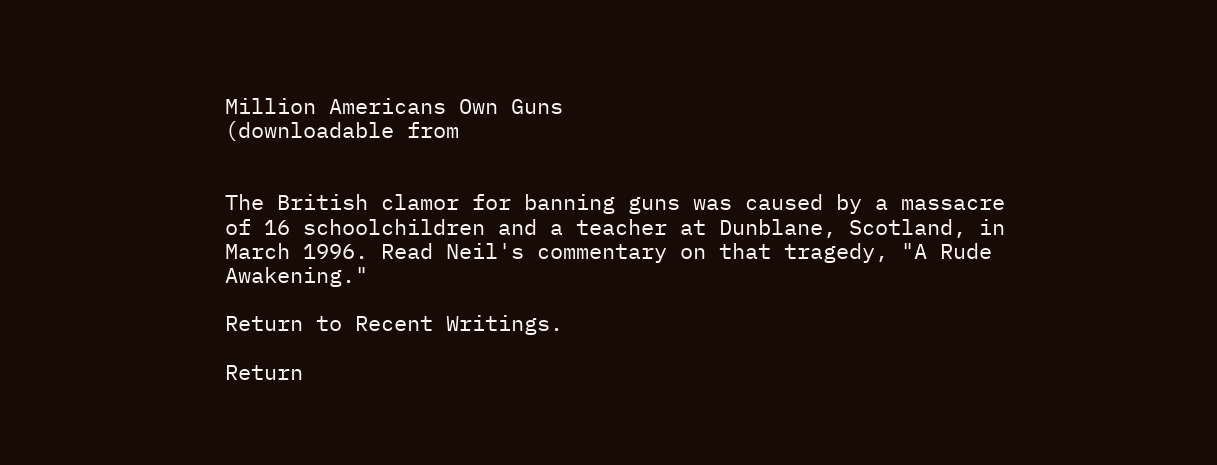Million Americans Own Guns
(downloadable from


The British clamor for banning guns was caused by a massacre of 16 schoolchildren and a teacher at Dunblane, Scotland, in March 1996. Read Neil's commentary on that tragedy, "A Rude Awakening."

Return to Recent Writings.

Return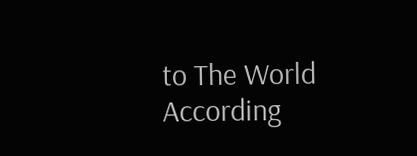to The World According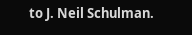to J. Neil Schulman.